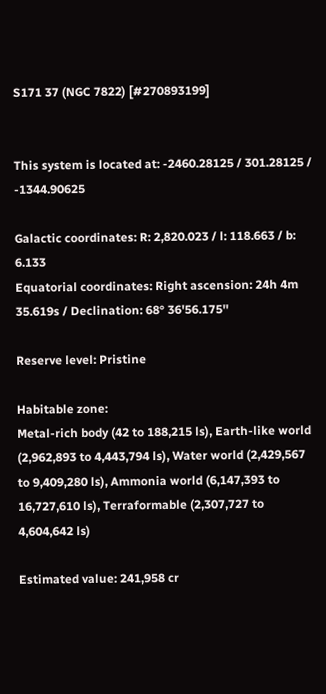S171 37 (NGC 7822) [#270893199]


This system is located at: -2460.28125 / 301.28125 / -1344.90625

Galactic coordinates: R: 2,820.023 / l: 118.663 / b: 6.133
Equatorial coordinates: Right ascension: 24h 4m 35.619s / Declination: 68° 36'56.175''

Reserve level: Pristine

Habitable zone:
Metal-rich body (42 to 188,215 ls), Earth-like world (2,962,893 to 4,443,794 ls), Water world (2,429,567 to 9,409,280 ls), Ammonia world (6,147,393 to 16,727,610 ls), Terraformable (2,307,727 to 4,604,642 ls)

Estimated value: 241,958 cr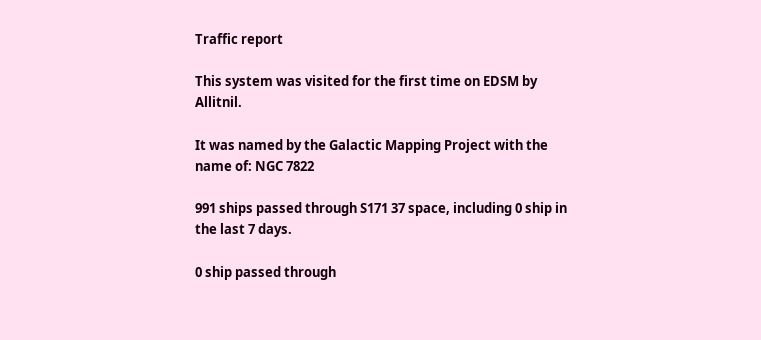Traffic report

This system was visited for the first time on EDSM by Allitnil.

It was named by the Galactic Mapping Project with the name of: NGC 7822

991 ships passed through S171 37 space, including 0 ship in the last 7 days.

0 ship passed through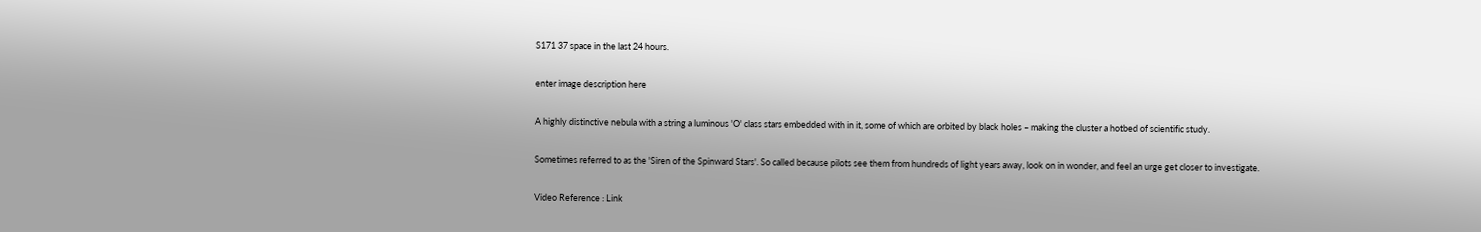S171 37 space in the last 24 hours.

enter image description here

A highly distinctive nebula with a string a luminous 'O' class stars embedded with in it, some of which are orbited by black holes – making the cluster a hotbed of scientific study.

Sometimes referred to as the 'Siren of the Spinward Stars'. So called because pilots see them from hundreds of light years away, look on in wonder, and feel an urge get closer to investigate.

Video Reference : Link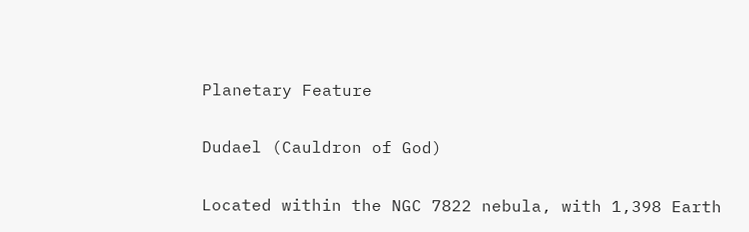Planetary Feature

Dudael (Cauldron of God)

Located within the NGC 7822 nebula, with 1,398 Earth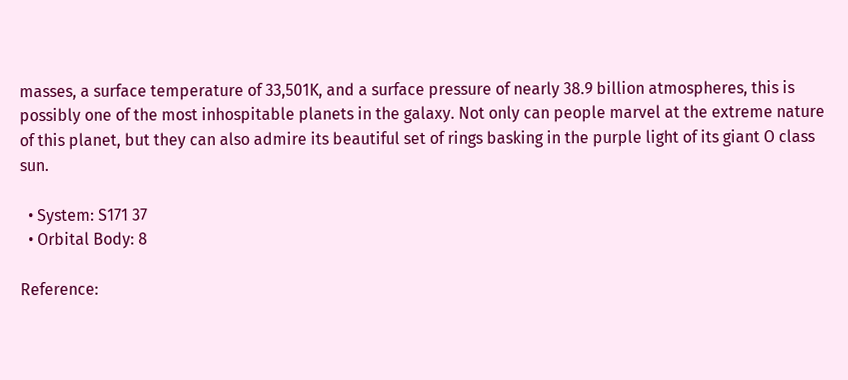masses, a surface temperature of 33,501K, and a surface pressure of nearly 38.9 billion atmospheres, this is possibly one of the most inhospitable planets in the galaxy. Not only can people marvel at the extreme nature of this planet, but they can also admire its beautiful set of rings basking in the purple light of its giant O class sun.

  • System: S171 37
  • Orbital Body: 8

Reference: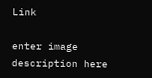Link

enter image description here